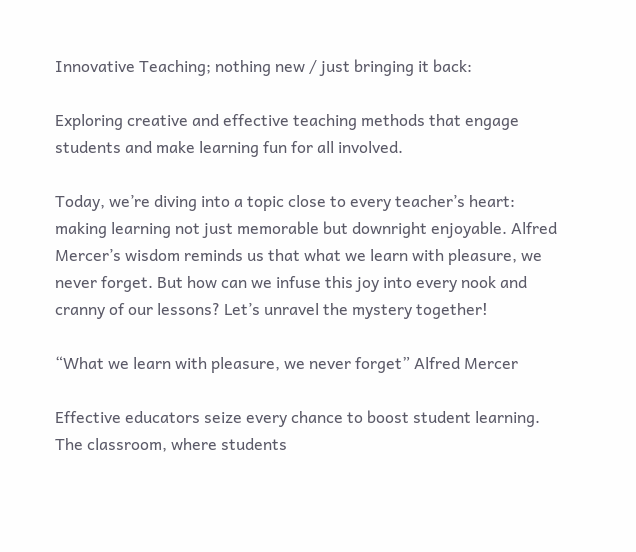Innovative Teaching; nothing new / just bringing it back:

Exploring creative and effective teaching methods that engage students and make learning fun for all involved.

Today, we’re diving into a topic close to every teacher’s heart: making learning not just memorable but downright enjoyable. Alfred Mercer’s wisdom reminds us that what we learn with pleasure, we never forget. But how can we infuse this joy into every nook and cranny of our lessons? Let’s unravel the mystery together!

“What we learn with pleasure, we never forget” Alfred Mercer

Effective educators seize every chance to boost student learning. The classroom, where students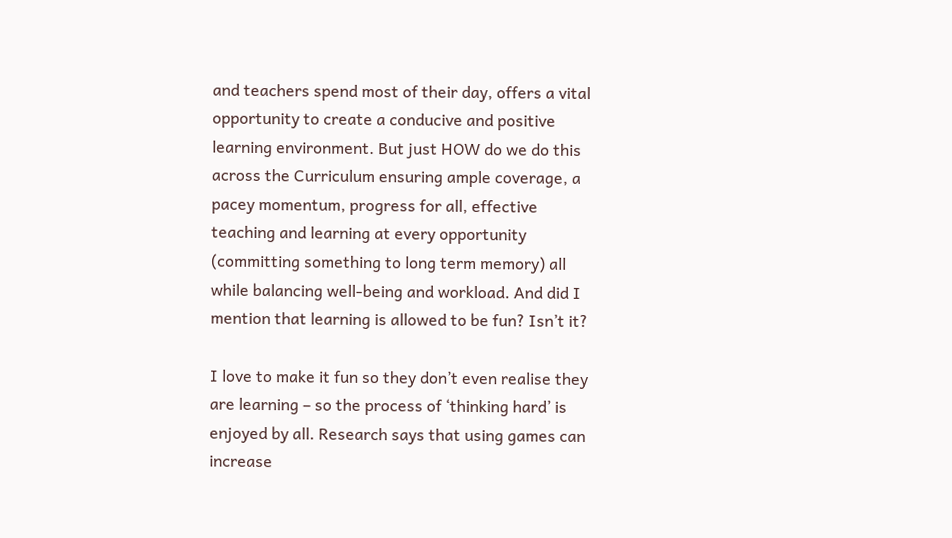and teachers spend most of their day, offers a vital opportunity to create a conducive and positive learning environment. But just HOW do we do this across the Curriculum ensuring ample coverage, a pacey momentum, progress for all, effective teaching and learning at every opportunity (committing something to long term memory) all while balancing well-being and workload. And did I mention that learning is allowed to be fun? Isn’t it?

I love to make it fun so they don’t even realise they are learning – so the process of ‘thinking hard’ is enjoyed by all. Research says that using games can increase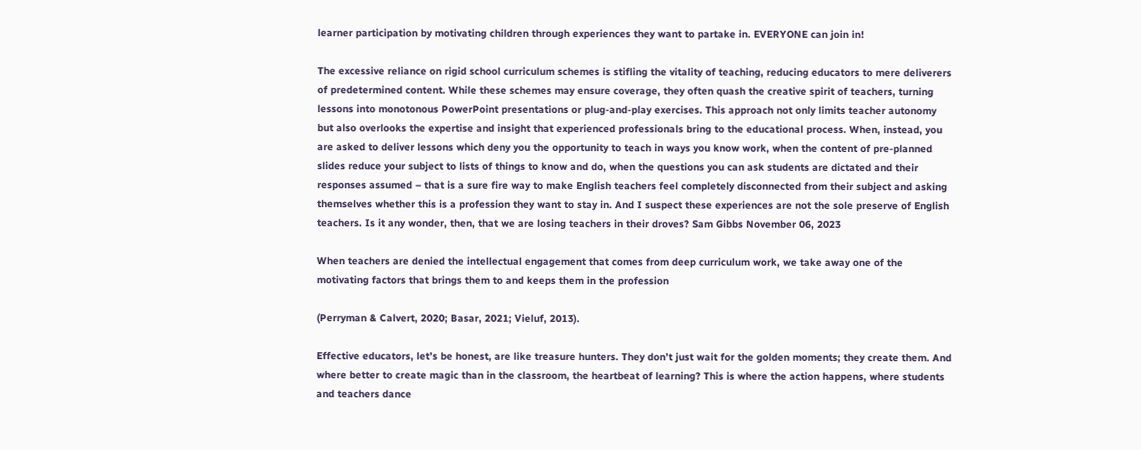learner participation by motivating children through experiences they want to partake in. EVERYONE can join in!

The excessive reliance on rigid school curriculum schemes is stifling the vitality of teaching, reducing educators to mere deliverers of predetermined content. While these schemes may ensure coverage, they often quash the creative spirit of teachers, turning lessons into monotonous PowerPoint presentations or plug-and-play exercises. This approach not only limits teacher autonomy but also overlooks the expertise and insight that experienced professionals bring to the educational process. When, instead, you are asked to deliver lessons which deny you the opportunity to teach in ways you know work, when the content of pre-planned slides reduce your subject to lists of things to know and do, when the questions you can ask students are dictated and their responses assumed – that is a sure fire way to make English teachers feel completely disconnected from their subject and asking themselves whether this is a profession they want to stay in. And I suspect these experiences are not the sole preserve of English teachers. Is it any wonder, then, that we are losing teachers in their droves? Sam Gibbs November 06, 2023

When teachers are denied the intellectual engagement that comes from deep curriculum work, we take away one of the motivating factors that brings them to and keeps them in the profession

(Perryman & Calvert, 2020; Basar, 2021; Vieluf, 2013).

Effective educators, let’s be honest, are like treasure hunters. They don’t just wait for the golden moments; they create them. And where better to create magic than in the classroom, the heartbeat of learning? This is where the action happens, where students and teachers dance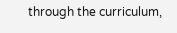through the curriculum,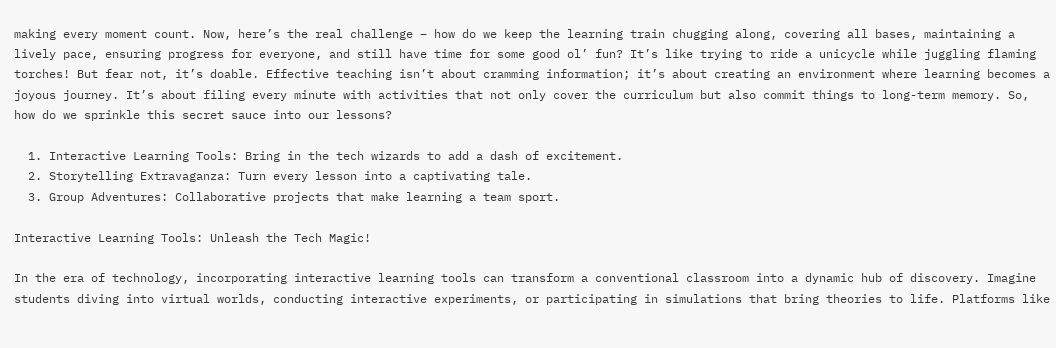making every moment count. Now, here’s the real challenge – how do we keep the learning train chugging along, covering all bases, maintaining a lively pace, ensuring progress for everyone, and still have time for some good ol’ fun? It’s like trying to ride a unicycle while juggling flaming torches! But fear not, it’s doable. Effective teaching isn’t about cramming information; it’s about creating an environment where learning becomes a joyous journey. It’s about filing every minute with activities that not only cover the curriculum but also commit things to long-term memory. So, how do we sprinkle this secret sauce into our lessons?

  1. Interactive Learning Tools: Bring in the tech wizards to add a dash of excitement.
  2. Storytelling Extravaganza: Turn every lesson into a captivating tale.
  3. Group Adventures: Collaborative projects that make learning a team sport.

Interactive Learning Tools: Unleash the Tech Magic!

In the era of technology, incorporating interactive learning tools can transform a conventional classroom into a dynamic hub of discovery. Imagine students diving into virtual worlds, conducting interactive experiments, or participating in simulations that bring theories to life. Platforms like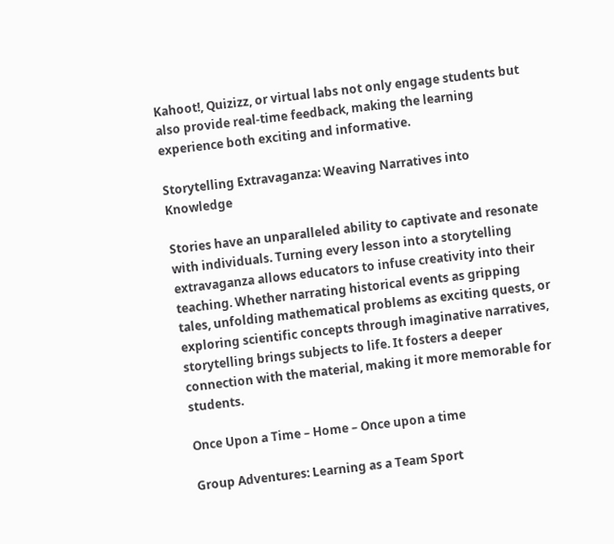Kahoot!, Quizizz, or virtual labs not only engage students but also provide real-time feedback, making the learning experience both exciting and informative.

Storytelling Extravaganza: Weaving Narratives into Knowledge

Stories have an unparalleled ability to captivate and resonate with individuals. Turning every lesson into a storytelling extravaganza allows educators to infuse creativity into their teaching. Whether narrating historical events as gripping tales, unfolding mathematical problems as exciting quests, or exploring scientific concepts through imaginative narratives, storytelling brings subjects to life. It fosters a deeper connection with the material, making it more memorable for students.

Once Upon a Time – Home – Once upon a time

Group Adventures: Learning as a Team Sport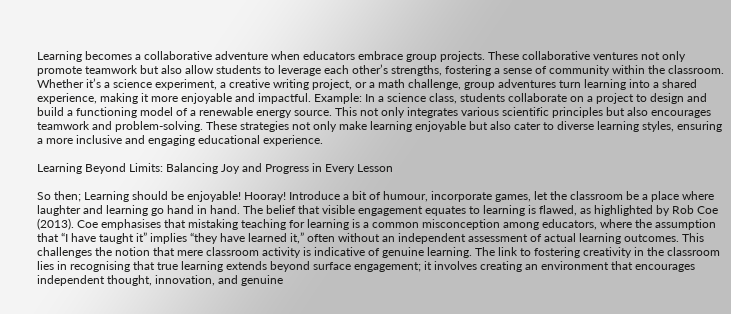Learning becomes a collaborative adventure when educators embrace group projects. These collaborative ventures not only promote teamwork but also allow students to leverage each other’s strengths, fostering a sense of community within the classroom. Whether it’s a science experiment, a creative writing project, or a math challenge, group adventures turn learning into a shared experience, making it more enjoyable and impactful. Example: In a science class, students collaborate on a project to design and build a functioning model of a renewable energy source. This not only integrates various scientific principles but also encourages teamwork and problem-solving. These strategies not only make learning enjoyable but also cater to diverse learning styles, ensuring a more inclusive and engaging educational experience.

Learning Beyond Limits: Balancing Joy and Progress in Every Lesson

So then; Learning should be enjoyable! Hooray! Introduce a bit of humour, incorporate games, let the classroom be a place where laughter and learning go hand in hand. The belief that visible engagement equates to learning is flawed, as highlighted by Rob Coe (2013). Coe emphasises that mistaking teaching for learning is a common misconception among educators, where the assumption that “I have taught it” implies “they have learned it,” often without an independent assessment of actual learning outcomes. This challenges the notion that mere classroom activity is indicative of genuine learning. The link to fostering creativity in the classroom lies in recognising that true learning extends beyond surface engagement; it involves creating an environment that encourages independent thought, innovation, and genuine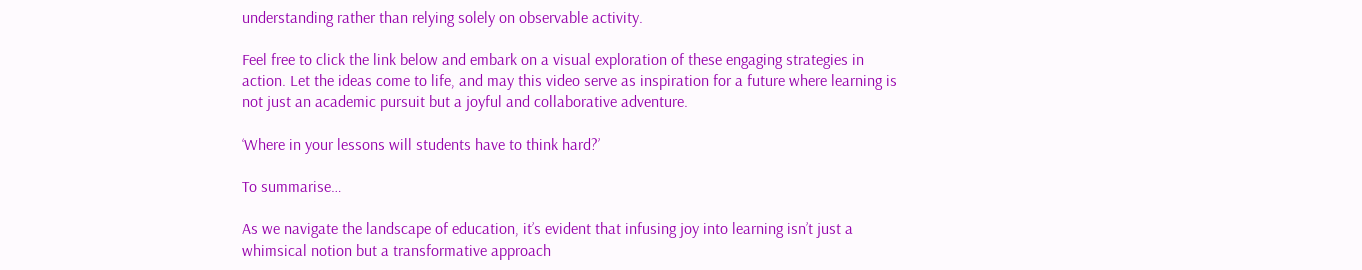understanding rather than relying solely on observable activity.

Feel free to click the link below and embark on a visual exploration of these engaging strategies in action. Let the ideas come to life, and may this video serve as inspiration for a future where learning is not just an academic pursuit but a joyful and collaborative adventure.

‘Where in your lessons will students have to think hard?’

To summarise…

As we navigate the landscape of education, it’s evident that infusing joy into learning isn’t just a whimsical notion but a transformative approach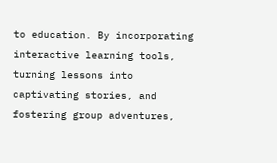to education. By incorporating interactive learning tools, turning lessons into captivating stories, and fostering group adventures,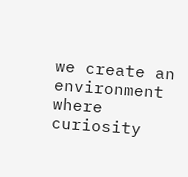we create an environment where curiosity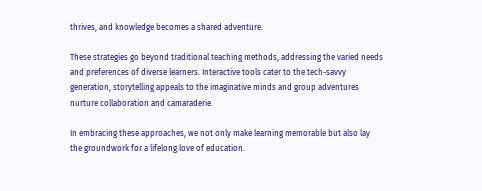thrives, and knowledge becomes a shared adventure.

These strategies go beyond traditional teaching methods, addressing the varied needs and preferences of diverse learners. Interactive tools cater to the tech-savvy generation, storytelling appeals to the imaginative minds and group adventures nurture collaboration and camaraderie.

In embracing these approaches, we not only make learning memorable but also lay the groundwork for a lifelong love of education.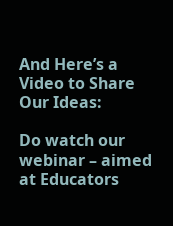And Here’s a Video to Share Our Ideas:

Do watch our webinar – aimed at Educators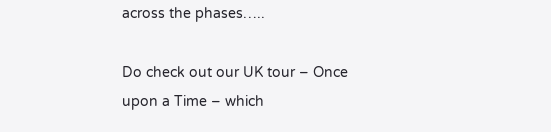across the phases…..

Do check out our UK tour – Once upon a Time – which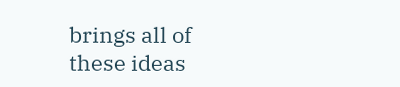brings all of these ideas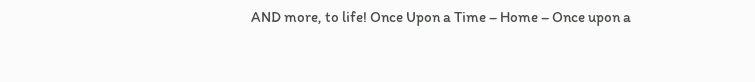AND more, to life! Once Upon a Time – Home – Once upon a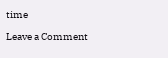time

Leave a Comment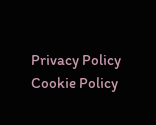Privacy Policy Cookie Policy